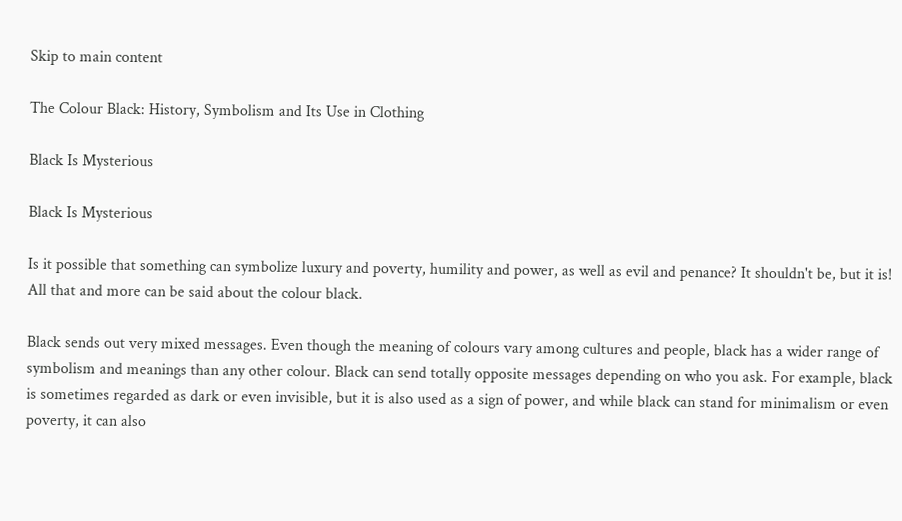Skip to main content

The Colour Black: History, Symbolism and Its Use in Clothing

Black Is Mysterious

Black Is Mysterious

Is it possible that something can symbolize luxury and poverty, humility and power, as well as evil and penance? It shouldn't be, but it is! All that and more can be said about the colour black.

Black sends out very mixed messages. Even though the meaning of colours vary among cultures and people, black has a wider range of symbolism and meanings than any other colour. Black can send totally opposite messages depending on who you ask. For example, black is sometimes regarded as dark or even invisible, but it is also used as a sign of power, and while black can stand for minimalism or even poverty, it can also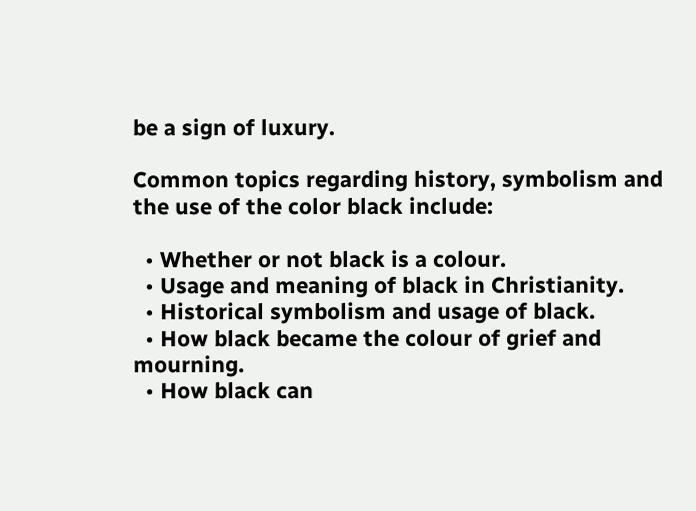be a sign of luxury.

Common topics regarding history, symbolism and the use of the color black include:

  • Whether or not black is a colour.
  • Usage and meaning of black in Christianity.
  • Historical symbolism and usage of black.
  • How black became the colour of grief and mourning.
  • How black can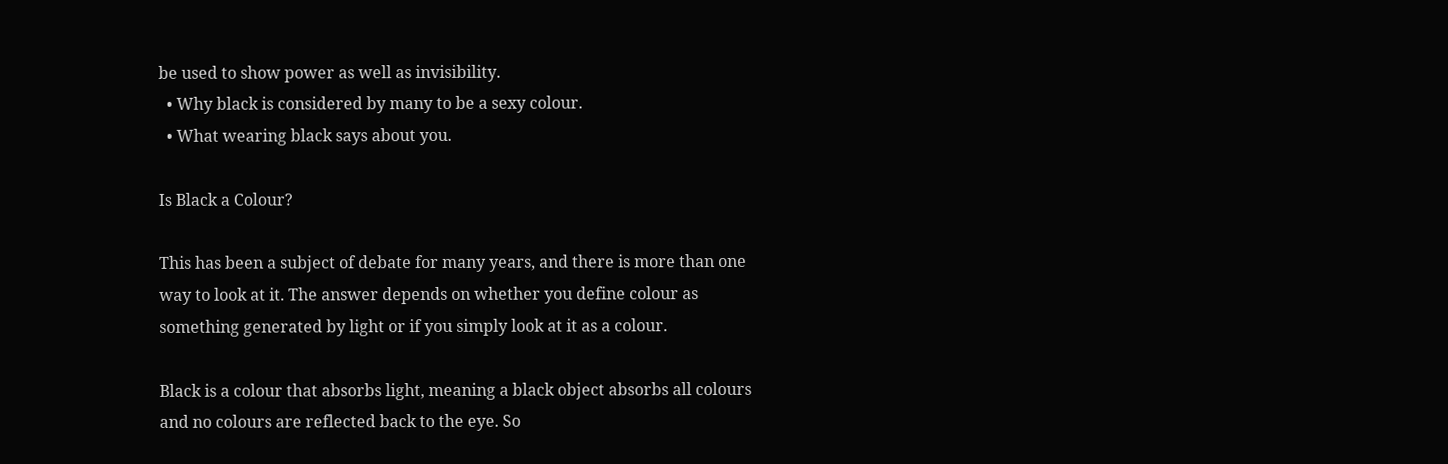be used to show power as well as invisibility.
  • Why black is considered by many to be a sexy colour.
  • What wearing black says about you.

Is Black a Colour?

This has been a subject of debate for many years, and there is more than one way to look at it. The answer depends on whether you define colour as something generated by light or if you simply look at it as a colour.

Black is a colour that absorbs light, meaning a black object absorbs all colours and no colours are reflected back to the eye. So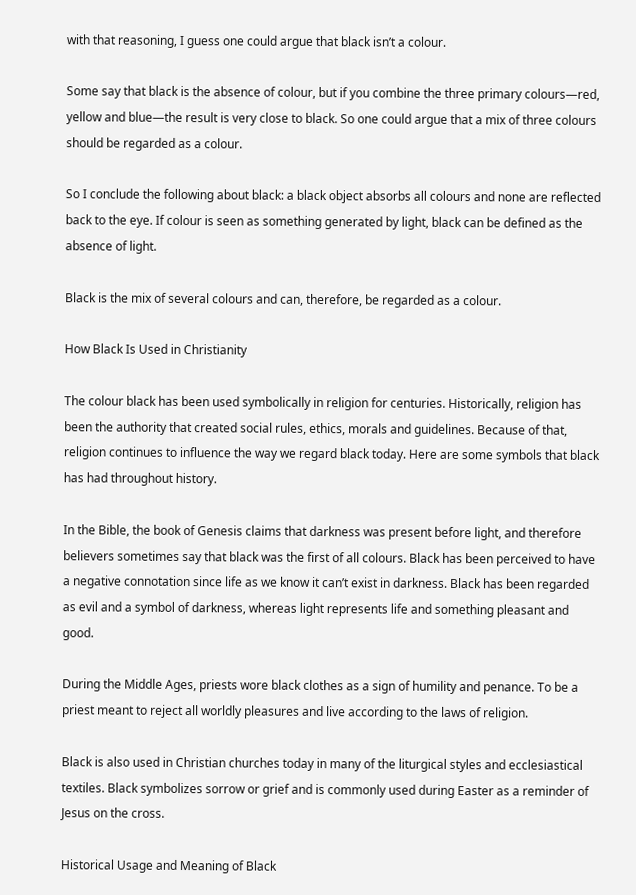with that reasoning, I guess one could argue that black isn’t a colour.

Some say that black is the absence of colour, but if you combine the three primary colours—red, yellow and blue—the result is very close to black. So one could argue that a mix of three colours should be regarded as a colour.

So I conclude the following about black: a black object absorbs all colours and none are reflected back to the eye. If colour is seen as something generated by light, black can be defined as the absence of light.

Black is the mix of several colours and can, therefore, be regarded as a colour.

How Black Is Used in Christianity

The colour black has been used symbolically in religion for centuries. Historically, religion has been the authority that created social rules, ethics, morals and guidelines. Because of that, religion continues to influence the way we regard black today. Here are some symbols that black has had throughout history.

In the Bible, the book of Genesis claims that darkness was present before light, and therefore believers sometimes say that black was the first of all colours. Black has been perceived to have a negative connotation since life as we know it can’t exist in darkness. Black has been regarded as evil and a symbol of darkness, whereas light represents life and something pleasant and good.

During the Middle Ages, priests wore black clothes as a sign of humility and penance. To be a priest meant to reject all worldly pleasures and live according to the laws of religion.

Black is also used in Christian churches today in many of the liturgical styles and ecclesiastical textiles. Black symbolizes sorrow or grief and is commonly used during Easter as a reminder of Jesus on the cross.

Historical Usage and Meaning of Black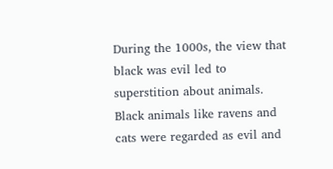During the 1000s, the view that black was evil led to superstition about animals. Black animals like ravens and cats were regarded as evil and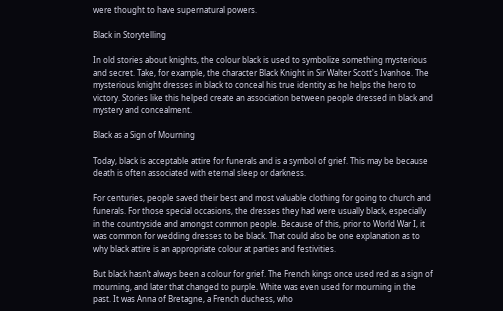were thought to have supernatural powers.

Black in Storytelling

In old stories about knights, the colour black is used to symbolize something mysterious and secret. Take, for example, the character Black Knight in Sir Walter Scott's Ivanhoe. The mysterious knight dresses in black to conceal his true identity as he helps the hero to victory. Stories like this helped create an association between people dressed in black and mystery and concealment.

Black as a Sign of Mourning

Today, black is acceptable attire for funerals and is a symbol of grief. This may be because death is often associated with eternal sleep or darkness.

For centuries, people saved their best and most valuable clothing for going to church and funerals. For those special occasions, the dresses they had were usually black, especially in the countryside and amongst common people. Because of this, prior to World War I, it was common for wedding dresses to be black. That could also be one explanation as to why black attire is an appropriate colour at parties and festivities.

But black hasn’t always been a colour for grief. The French kings once used red as a sign of mourning, and later that changed to purple. White was even used for mourning in the past. It was Anna of Bretagne, a French duchess, who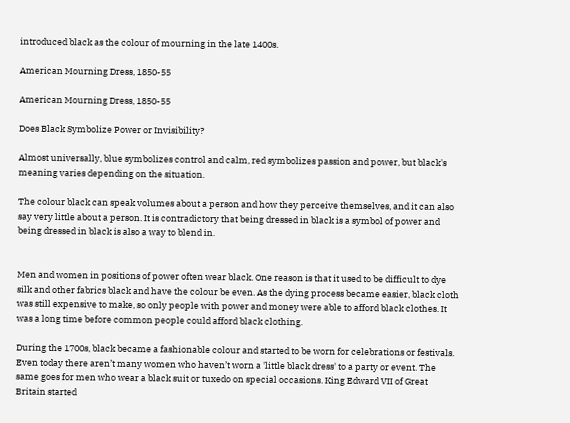introduced black as the colour of mourning in the late 1400s.

American Mourning Dress, 1850-55

American Mourning Dress, 1850-55

Does Black Symbolize Power or Invisibility?

Almost universally, blue symbolizes control and calm, red symbolizes passion and power, but black's meaning varies depending on the situation.

The colour black can speak volumes about a person and how they perceive themselves, and it can also say very little about a person. It is contradictory that being dressed in black is a symbol of power and being dressed in black is also a way to blend in.


Men and women in positions of power often wear black. One reason is that it used to be difficult to dye silk and other fabrics black and have the colour be even. As the dying process became easier, black cloth was still expensive to make, so only people with power and money were able to afford black clothes. It was a long time before common people could afford black clothing.

During the 1700s, black became a fashionable colour and started to be worn for celebrations or festivals. Even today there aren’t many women who haven’t worn a 'little black dress' to a party or event. The same goes for men who wear a black suit or tuxedo on special occasions. King Edward VII of Great Britain started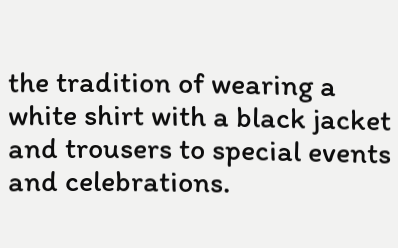the tradition of wearing a white shirt with a black jacket and trousers to special events and celebrations.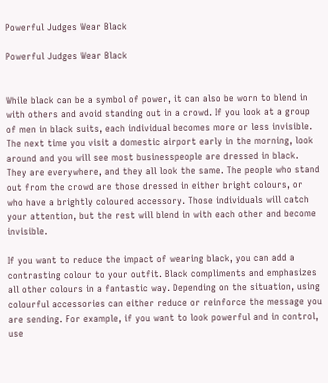Powerful Judges Wear Black

Powerful Judges Wear Black


While black can be a symbol of power, it can also be worn to blend in with others and avoid standing out in a crowd. If you look at a group of men in black suits, each individual becomes more or less invisible. The next time you visit a domestic airport early in the morning, look around and you will see most businesspeople are dressed in black. They are everywhere, and they all look the same. The people who stand out from the crowd are those dressed in either bright colours, or who have a brightly coloured accessory. Those individuals will catch your attention, but the rest will blend in with each other and become invisible.

If you want to reduce the impact of wearing black, you can add a contrasting colour to your outfit. Black compliments and emphasizes all other colours in a fantastic way. Depending on the situation, using colourful accessories can either reduce or reinforce the message you are sending. For example, if you want to look powerful and in control, use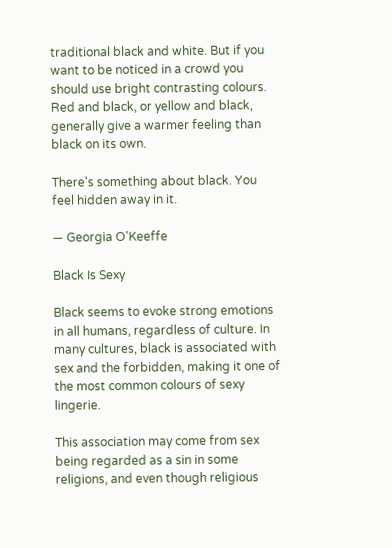traditional black and white. But if you want to be noticed in a crowd you should use bright contrasting colours. Red and black, or yellow and black, generally give a warmer feeling than black on its own.

There's something about black. You feel hidden away in it.

— Georgia O'Keeffe

Black Is Sexy

Black seems to evoke strong emotions in all humans, regardless of culture. In many cultures, black is associated with sex and the forbidden, making it one of the most common colours of sexy lingerie.

This association may come from sex being regarded as a sin in some religions, and even though religious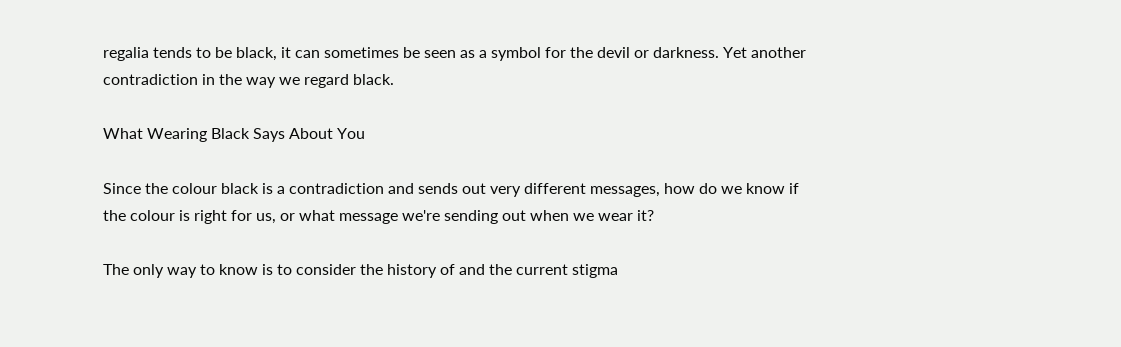regalia tends to be black, it can sometimes be seen as a symbol for the devil or darkness. Yet another contradiction in the way we regard black.

What Wearing Black Says About You

Since the colour black is a contradiction and sends out very different messages, how do we know if the colour is right for us, or what message we're sending out when we wear it?

The only way to know is to consider the history of and the current stigma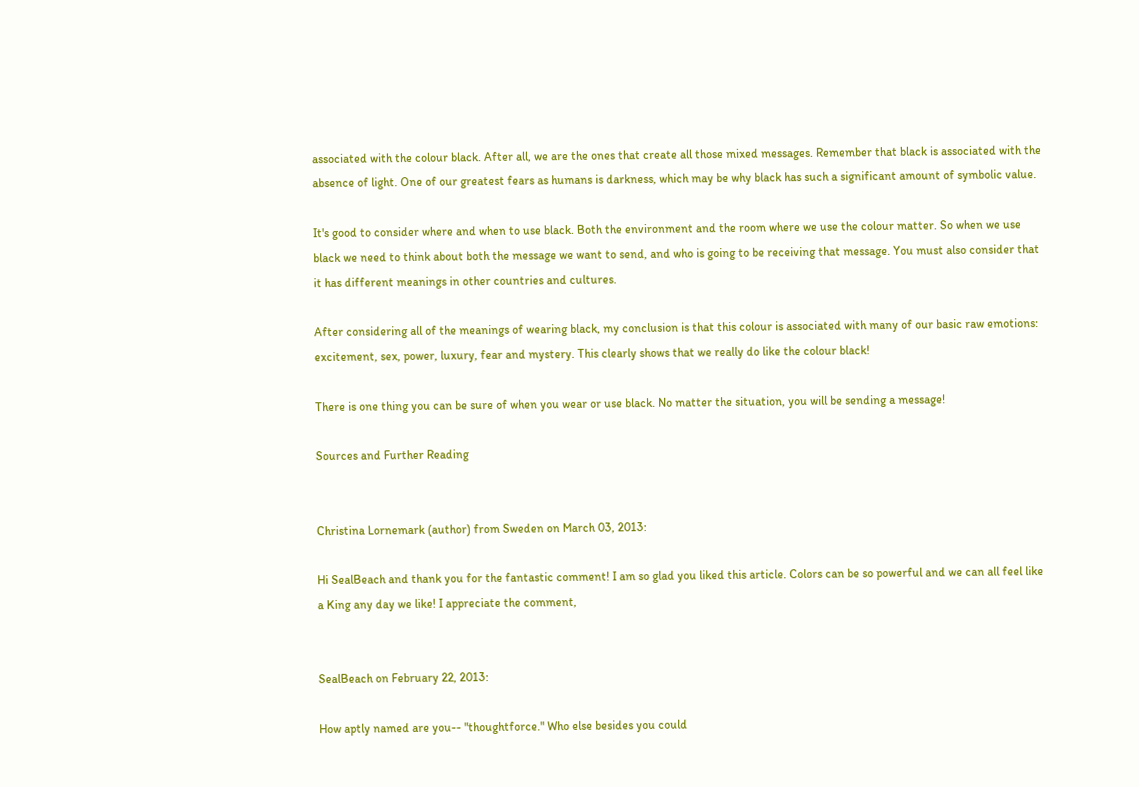associated with the colour black. After all, we are the ones that create all those mixed messages. Remember that black is associated with the absence of light. One of our greatest fears as humans is darkness, which may be why black has such a significant amount of symbolic value.

It's good to consider where and when to use black. Both the environment and the room where we use the colour matter. So when we use black we need to think about both the message we want to send, and who is going to be receiving that message. You must also consider that it has different meanings in other countries and cultures.

After considering all of the meanings of wearing black, my conclusion is that this colour is associated with many of our basic raw emotions: excitement, sex, power, luxury, fear and mystery. This clearly shows that we really do like the colour black!

There is one thing you can be sure of when you wear or use black. No matter the situation, you will be sending a message!

Sources and Further Reading


Christina Lornemark (author) from Sweden on March 03, 2013:

Hi SealBeach and thank you for the fantastic comment! I am so glad you liked this article. Colors can be so powerful and we can all feel like a King any day we like! I appreciate the comment,


SealBeach on February 22, 2013:

How aptly named are you-- "thoughtforce." Who else besides you could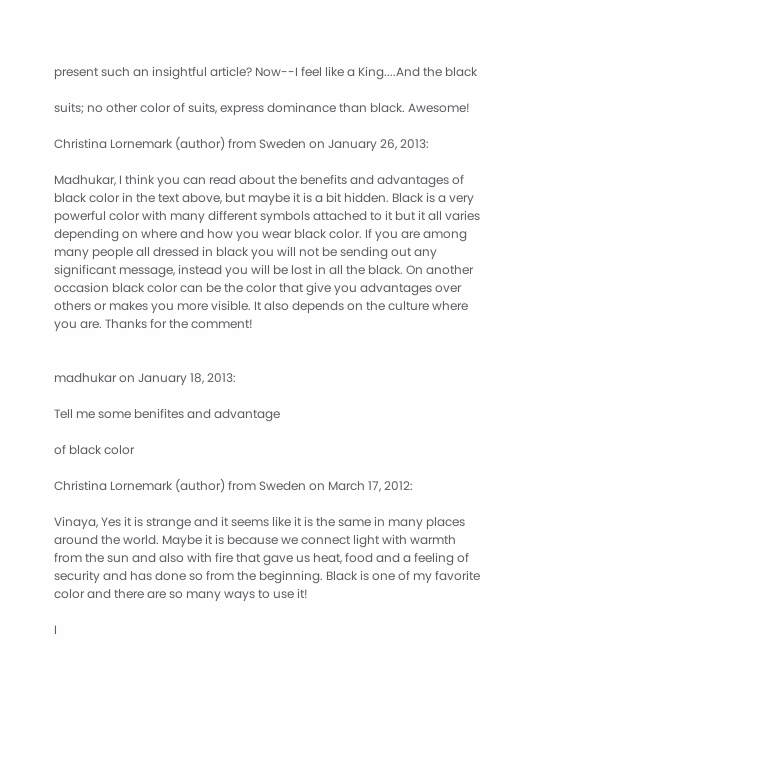present such an insightful article? Now--I feel like a King....And the black

suits; no other color of suits, express dominance than black. Awesome!

Christina Lornemark (author) from Sweden on January 26, 2013:

Madhukar, I think you can read about the benefits and advantages of black color in the text above, but maybe it is a bit hidden. Black is a very powerful color with many different symbols attached to it but it all varies depending on where and how you wear black color. If you are among many people all dressed in black you will not be sending out any significant message, instead you will be lost in all the black. On another occasion black color can be the color that give you advantages over others or makes you more visible. It also depends on the culture where you are. Thanks for the comment!


madhukar on January 18, 2013:

Tell me some benifites and advantage

of black color

Christina Lornemark (author) from Sweden on March 17, 2012:

Vinaya, Yes it is strange and it seems like it is the same in many places around the world. Maybe it is because we connect light with warmth from the sun and also with fire that gave us heat, food and a feeling of security and has done so from the beginning. Black is one of my favorite color and there are so many ways to use it!

I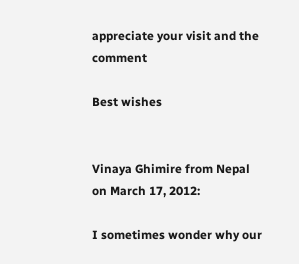appreciate your visit and the comment

Best wishes


Vinaya Ghimire from Nepal on March 17, 2012:

I sometimes wonder why our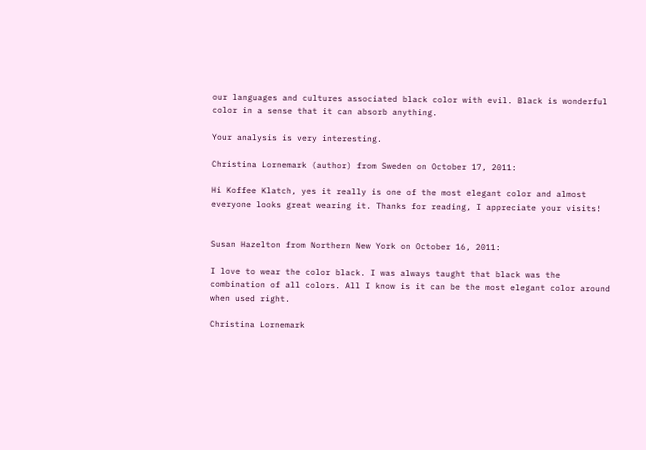our languages and cultures associated black color with evil. Black is wonderful color in a sense that it can absorb anything.

Your analysis is very interesting.

Christina Lornemark (author) from Sweden on October 17, 2011:

Hi Koffee Klatch, yes it really is one of the most elegant color and almost everyone looks great wearing it. Thanks for reading, I appreciate your visits!


Susan Hazelton from Northern New York on October 16, 2011:

I love to wear the color black. I was always taught that black was the combination of all colors. All I know is it can be the most elegant color around when used right.

Christina Lornemark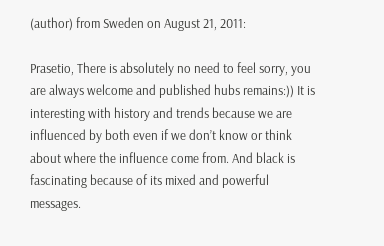(author) from Sweden on August 21, 2011:

Prasetio, There is absolutely no need to feel sorry, you are always welcome and published hubs remains:)) It is interesting with history and trends because we are influenced by both even if we don’t know or think about where the influence come from. And black is fascinating because of its mixed and powerful messages.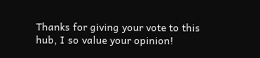Thanks for giving your vote to this hub, I so value your opinion!